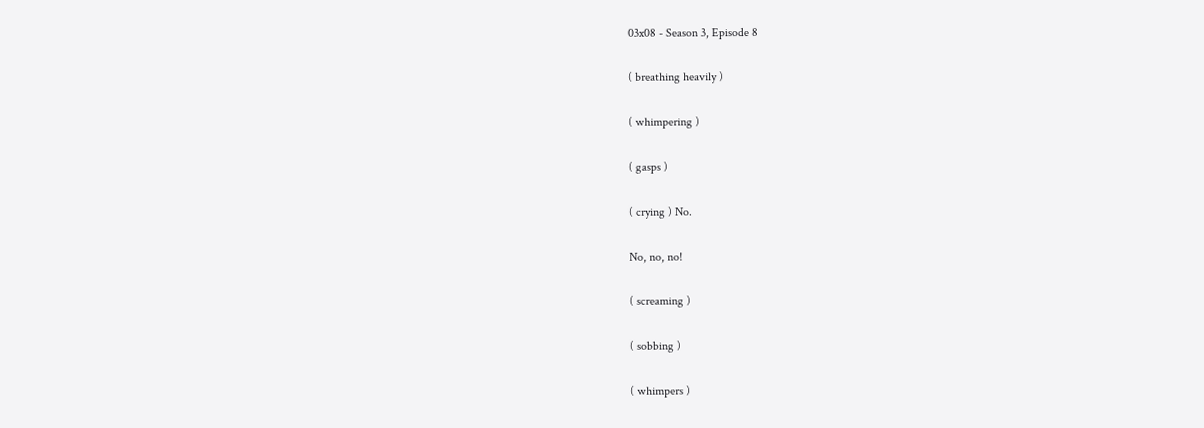03x08 - Season 3, Episode 8

( breathing heavily )

( whimpering )

( gasps )

( crying ) No.

No, no, no!

( screaming )

( sobbing )

( whimpers )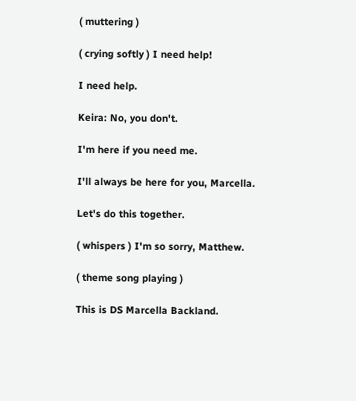( muttering )

( crying softly ) I need help!

I need help.

Keira: No, you don't.

I'm here if you need me.

I'll always be here for you, Marcella.

Let's do this together.

( whispers ) I'm so sorry, Matthew.

( theme song playing )

This is DS Marcella Backland.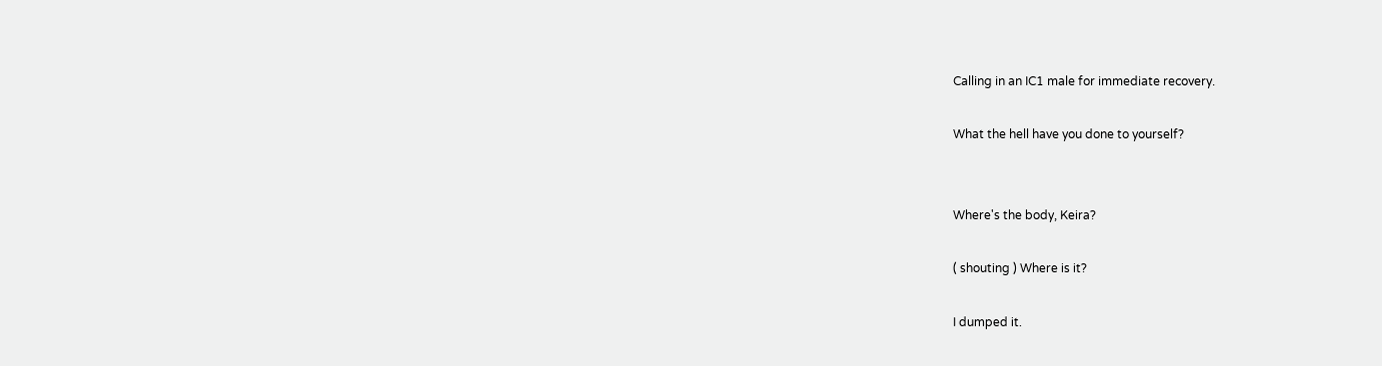Calling in an IC1 male for immediate recovery.

What the hell have you done to yourself?


Where's the body, Keira?

( shouting ) Where is it?

I dumped it.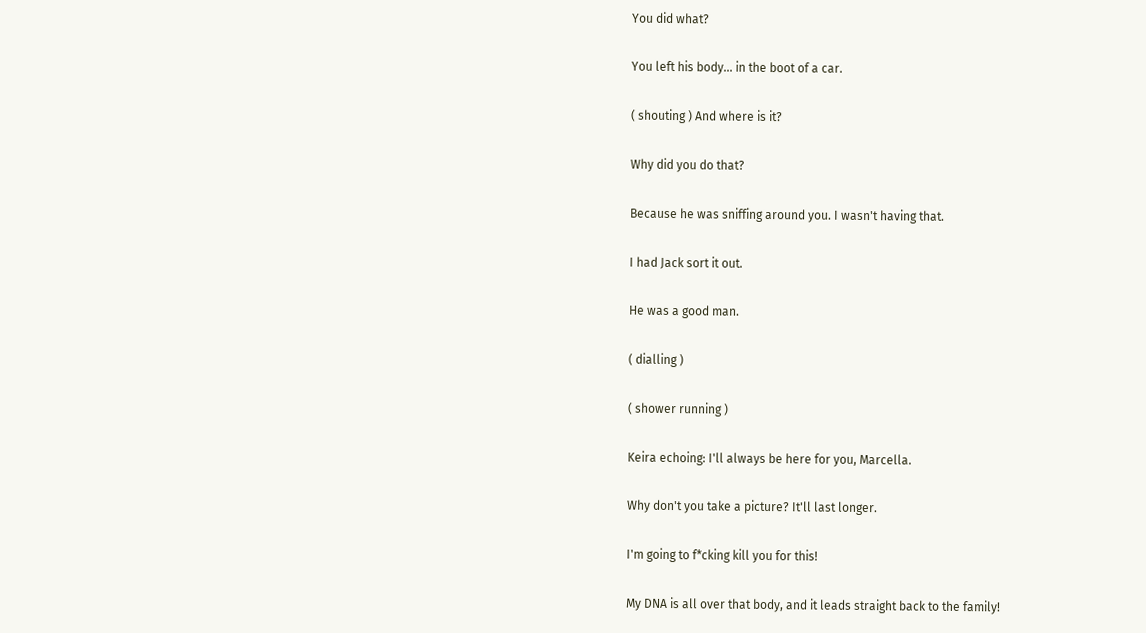You did what?

You left his body... in the boot of a car.

( shouting ) And where is it?

Why did you do that?

Because he was sniffing around you. I wasn't having that.

I had Jack sort it out.

He was a good man.

( dialling )

( shower running )

Keira echoing: I'll always be here for you, Marcella.

Why don't you take a picture? It'll last longer.

I'm going to f*cking kill you for this!

My DNA is all over that body, and it leads straight back to the family!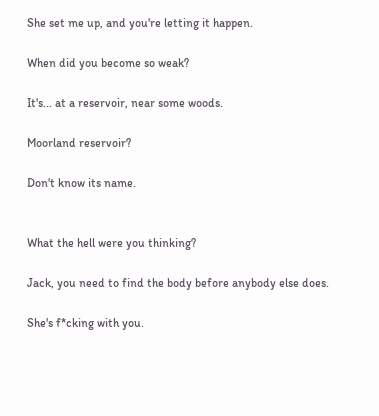She set me up, and you're letting it happen.

When did you become so weak?

It's... at a reservoir, near some woods.

Moorland reservoir?

Don't know its name.


What the hell were you thinking?

Jack, you need to find the body before anybody else does.

She's f*cking with you.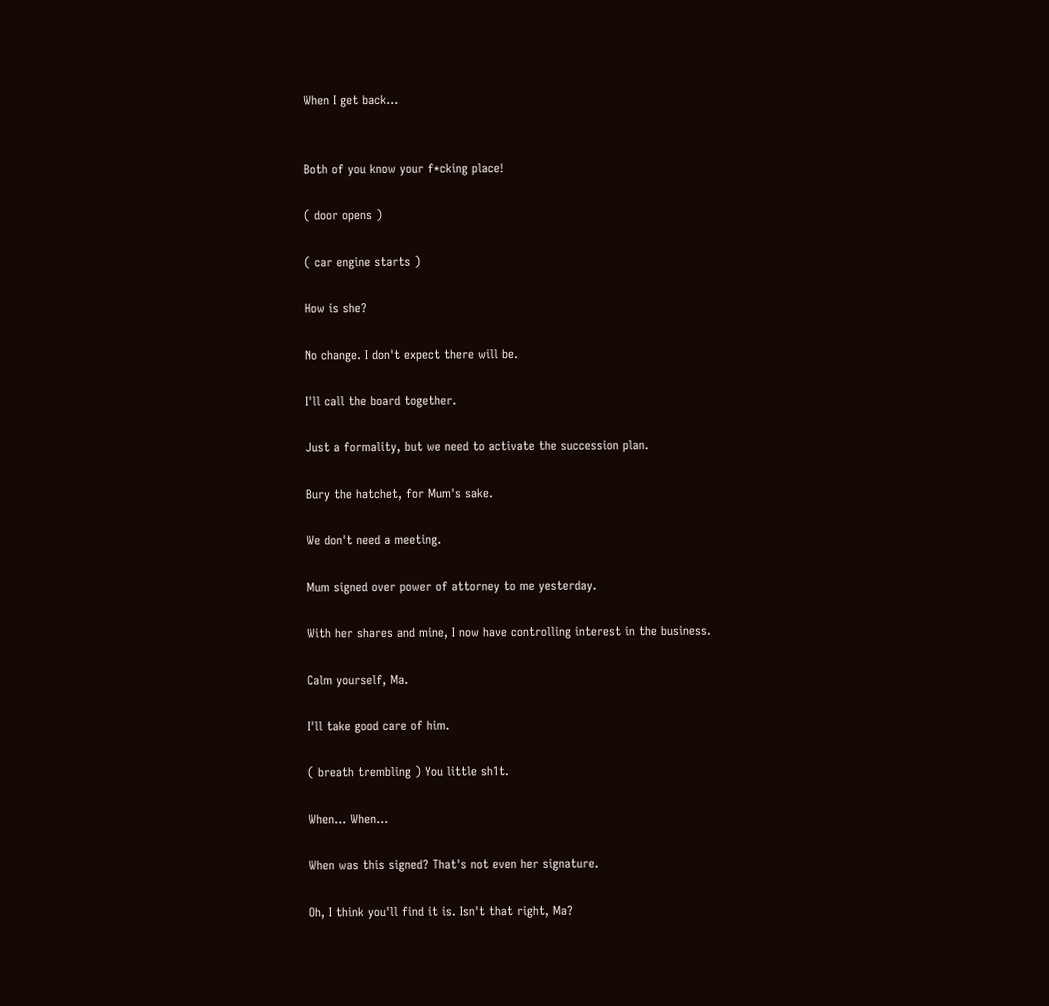When I get back...


Both of you know your f*cking place!

( door opens )

( car engine starts )

How is she?

No change. I don't expect there will be.

I'll call the board together.

Just a formality, but we need to activate the succession plan.

Bury the hatchet, for Mum's sake.

We don't need a meeting.

Mum signed over power of attorney to me yesterday.

With her shares and mine, I now have controlling interest in the business.

Calm yourself, Ma.

I'll take good care of him.

( breath trembling ) You little sh1t.

When... When...

When was this signed? That's not even her signature.

Oh, I think you'll find it is. Isn't that right, Ma?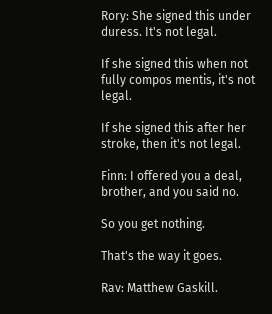Rory: She signed this under duress. It's not legal.

If she signed this when not fully compos mentis, it's not legal.

If she signed this after her stroke, then it's not legal.

Finn: I offered you a deal, brother, and you said no.

So you get nothing.

That's the way it goes.

Rav: Matthew Gaskill.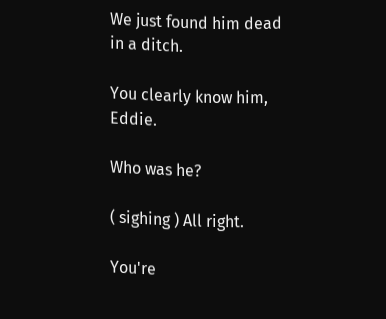We just found him dead in a ditch.

You clearly know him, Eddie.

Who was he?

( sighing ) All right.

You're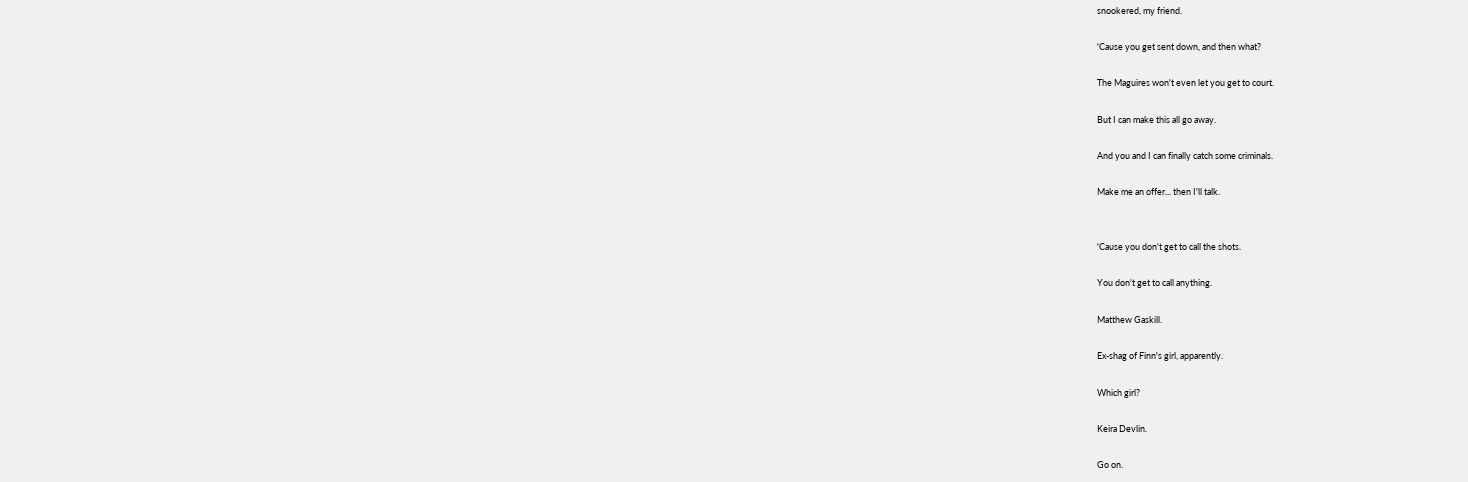snookered, my friend.

'Cause you get sent down, and then what?

The Maguires won't even let you get to court.

But I can make this all go away.

And you and I can finally catch some criminals.

Make me an offer... then I'll talk.


'Cause you don't get to call the shots.

You don't get to call anything.

Matthew Gaskill.

Ex-shag of Finn's girl, apparently.

Which girl?

Keira Devlin.

Go on.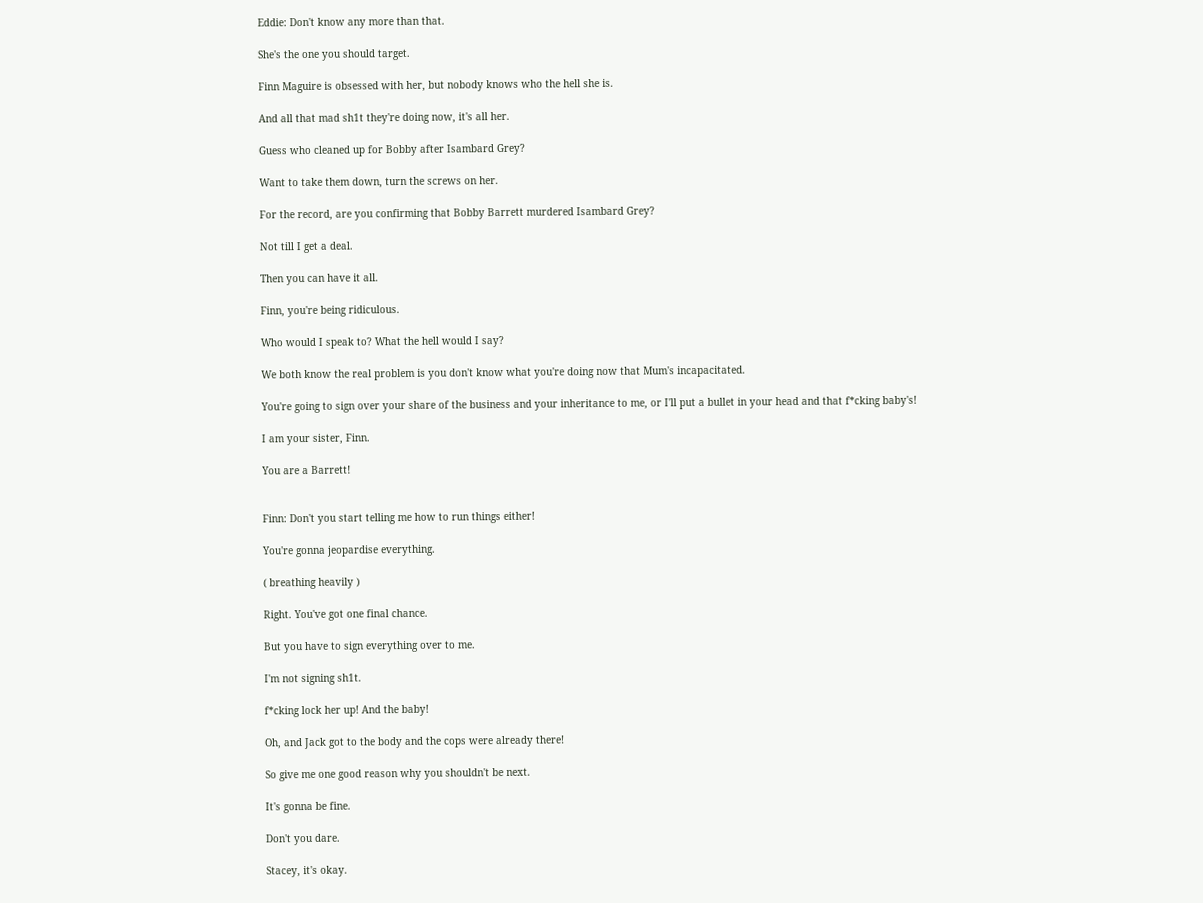Eddie: Don't know any more than that.

She's the one you should target.

Finn Maguire is obsessed with her, but nobody knows who the hell she is.

And all that mad sh1t they're doing now, it's all her.

Guess who cleaned up for Bobby after Isambard Grey?

Want to take them down, turn the screws on her.

For the record, are you confirming that Bobby Barrett murdered Isambard Grey?

Not till I get a deal.

Then you can have it all.

Finn, you're being ridiculous.

Who would I speak to? What the hell would I say?

We both know the real problem is you don't know what you're doing now that Mum's incapacitated.

You're going to sign over your share of the business and your inheritance to me, or I'll put a bullet in your head and that f*cking baby's!

I am your sister, Finn.

You are a Barrett!


Finn: Don't you start telling me how to run things either!

You're gonna jeopardise everything.

( breathing heavily )

Right. You've got one final chance.

But you have to sign everything over to me.

I'm not signing sh1t.

f*cking lock her up! And the baby!

Oh, and Jack got to the body and the cops were already there!

So give me one good reason why you shouldn't be next.

It's gonna be fine.

Don't you dare.

Stacey, it's okay.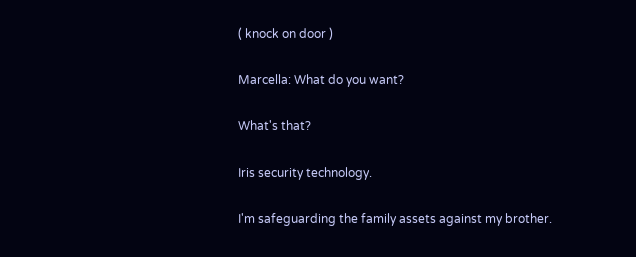( knock on door )

Marcella: What do you want?

What's that?

Iris security technology.

I'm safeguarding the family assets against my brother.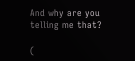And why are you telling me that?

(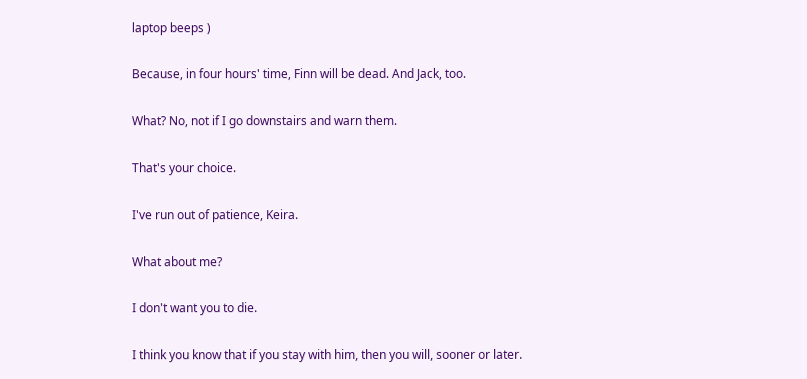laptop beeps )

Because, in four hours' time, Finn will be dead. And Jack, too.

What? No, not if I go downstairs and warn them.

That's your choice.

I've run out of patience, Keira.

What about me?

I don't want you to die.

I think you know that if you stay with him, then you will, sooner or later.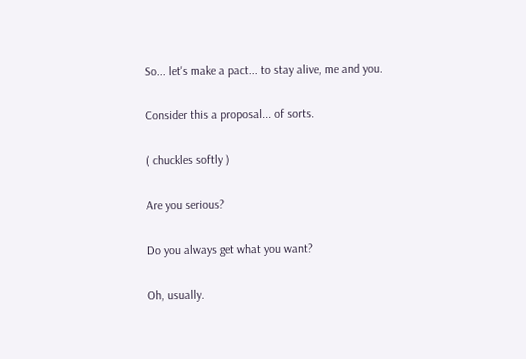So... let's make a pact... to stay alive, me and you.

Consider this a proposal... of sorts.

( chuckles softly )

Are you serious?

Do you always get what you want?

Oh, usually.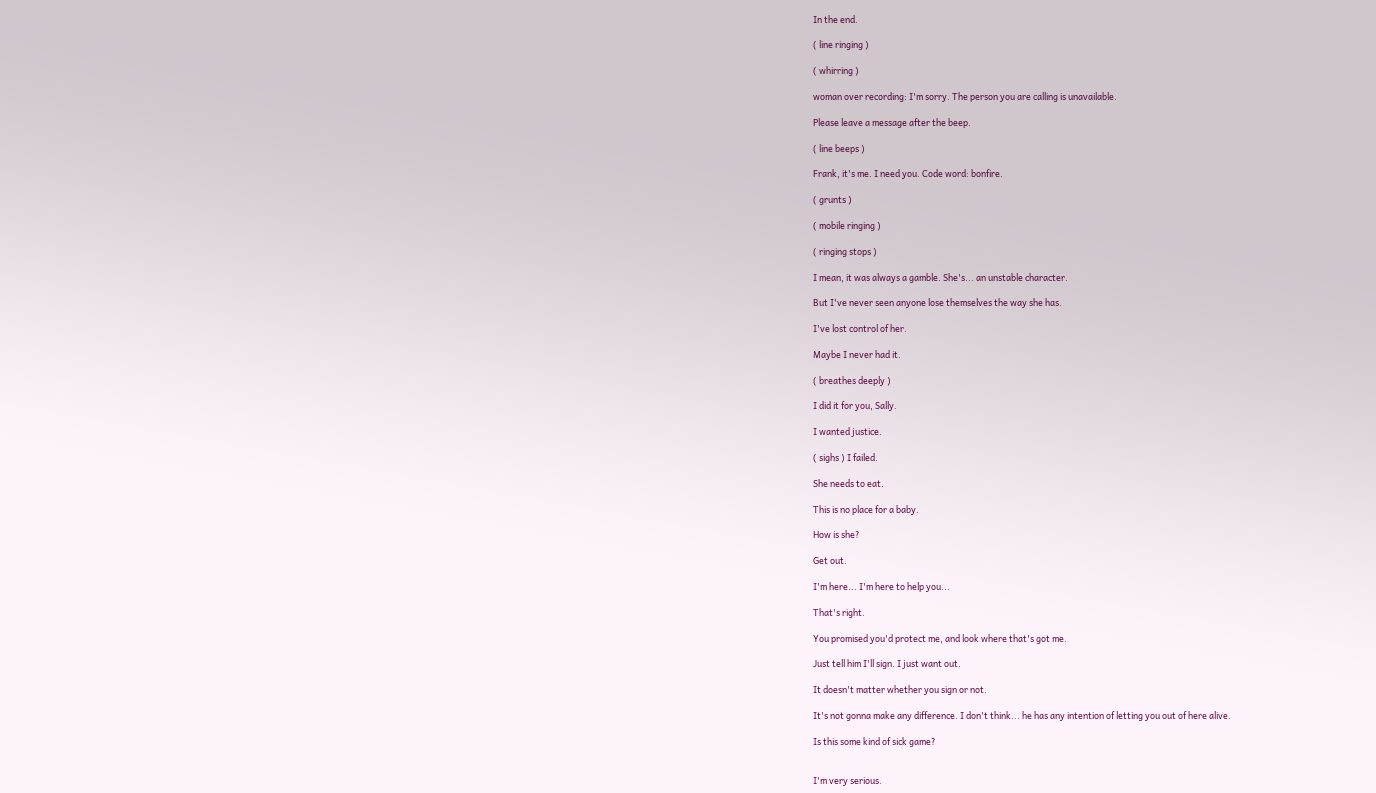In the end.

( line ringing )

( whirring )

woman over recording: I'm sorry. The person you are calling is unavailable.

Please leave a message after the beep.

( line beeps )

Frank, it's me. I need you. Code word: bonfire.

( grunts )

( mobile ringing )

( ringing stops )

I mean, it was always a gamble. She's... an unstable character.

But I've never seen anyone lose themselves the way she has.

I've lost control of her.

Maybe I never had it.

( breathes deeply )

I did it for you, Sally.

I wanted justice.

( sighs ) I failed.

She needs to eat.

This is no place for a baby.

How is she?

Get out.

I'm here... I'm here to help you...

That's right.

You promised you'd protect me, and look where that's got me.

Just tell him I'll sign. I just want out.

It doesn't matter whether you sign or not.

It's not gonna make any difference. I don't think... he has any intention of letting you out of here alive.

Is this some kind of sick game?


I'm very serious.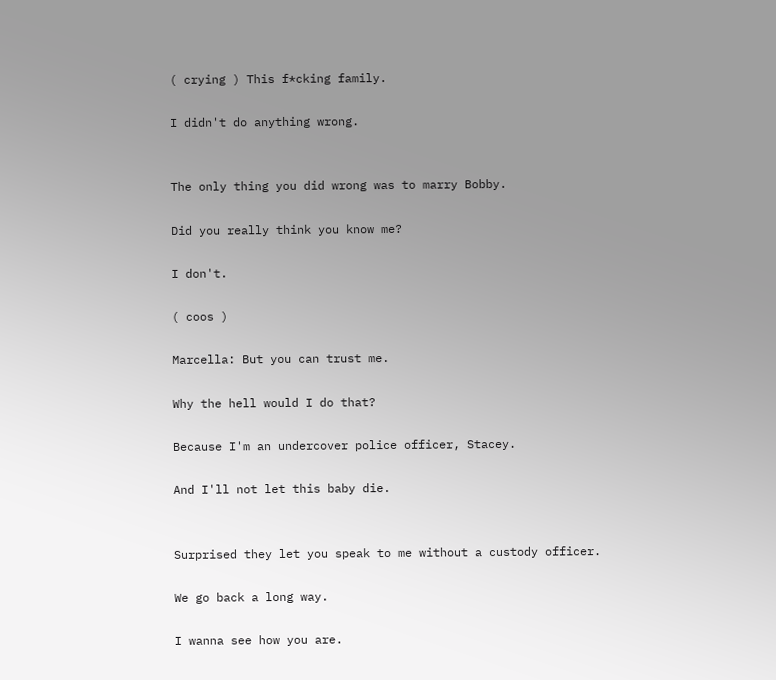( crying ) This f*cking family.

I didn't do anything wrong.


The only thing you did wrong was to marry Bobby.

Did you really think you know me?

I don't.

( coos )

Marcella: But you can trust me.

Why the hell would I do that?

Because I'm an undercover police officer, Stacey.

And I'll not let this baby die.


Surprised they let you speak to me without a custody officer.

We go back a long way.

I wanna see how you are.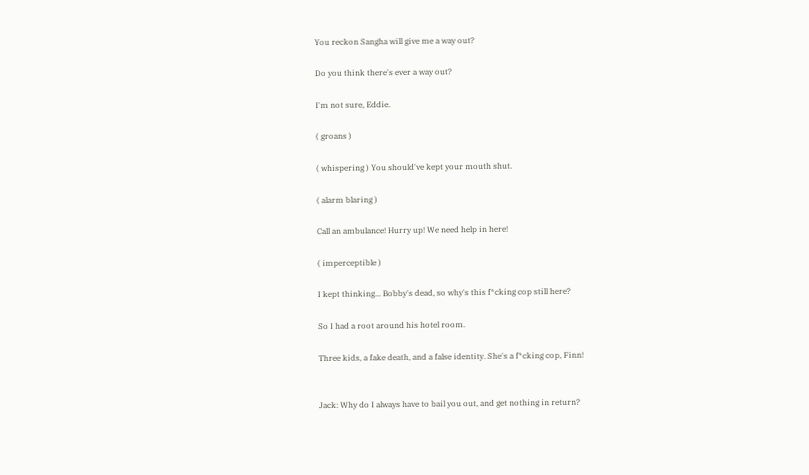You reckon Sangha will give me a way out?

Do you think there's ever a way out?

I'm not sure, Eddie.

( groans )

( whispering ) You should've kept your mouth shut.

( alarm blaring )

Call an ambulance! Hurry up! We need help in here!

( imperceptible )

I kept thinking... Bobby's dead, so why's this f*cking cop still here?

So I had a root around his hotel room.

Three kids, a fake death, and a false identity. She's a f*cking cop, Finn!


Jack: Why do I always have to bail you out, and get nothing in return?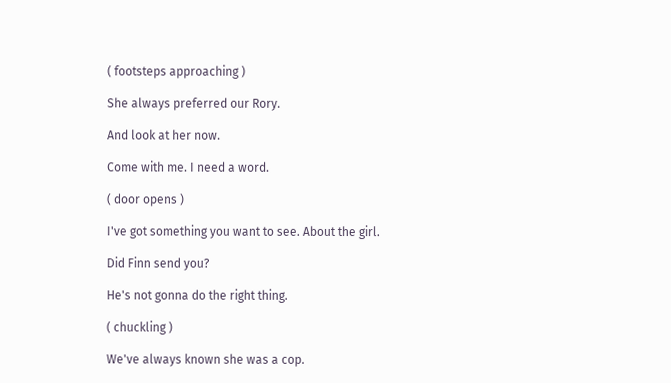( footsteps approaching )

She always preferred our Rory.

And look at her now.

Come with me. I need a word.

( door opens )

I've got something you want to see. About the girl.

Did Finn send you?

He's not gonna do the right thing.

( chuckling )

We've always known she was a cop.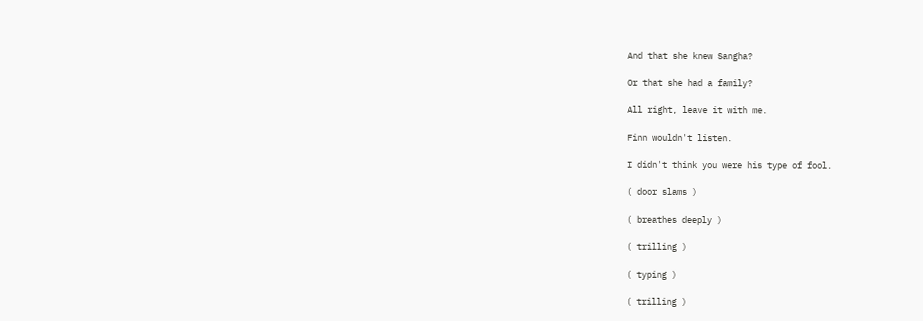And that she knew Sangha?

Or that she had a family?

All right, leave it with me.

Finn wouldn't listen.

I didn't think you were his type of fool.

( door slams )

( breathes deeply )

( trilling )

( typing )

( trilling )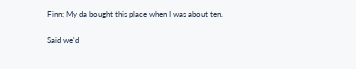Finn: My da bought this place when I was about ten.

Said we'd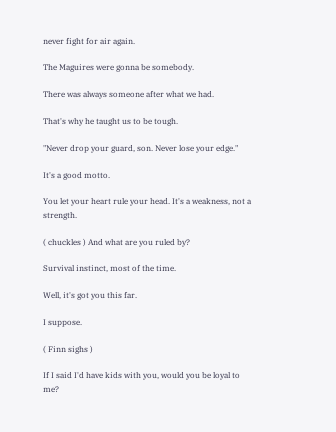never fight for air again.

The Maguires were gonna be somebody.

There was always someone after what we had.

That's why he taught us to be tough.

"Never drop your guard, son. Never lose your edge."

It's a good motto.

You let your heart rule your head. It's a weakness, not a strength.

( chuckles ) And what are you ruled by?

Survival instinct, most of the time.

Well, it's got you this far.

I suppose.

( Finn sighs )

If I said I'd have kids with you, would you be loyal to me?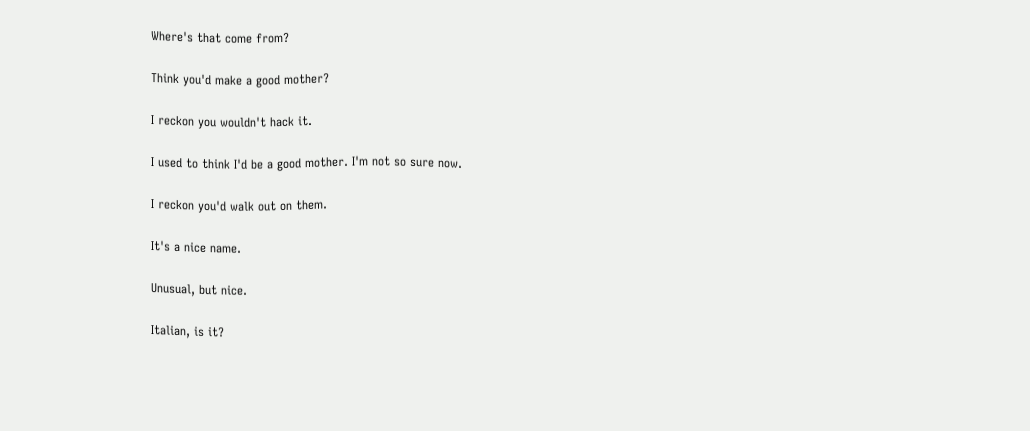Where's that come from?

Think you'd make a good mother?

I reckon you wouldn't hack it.

I used to think I'd be a good mother. I'm not so sure now.

I reckon you'd walk out on them.

It's a nice name.

Unusual, but nice.

Italian, is it?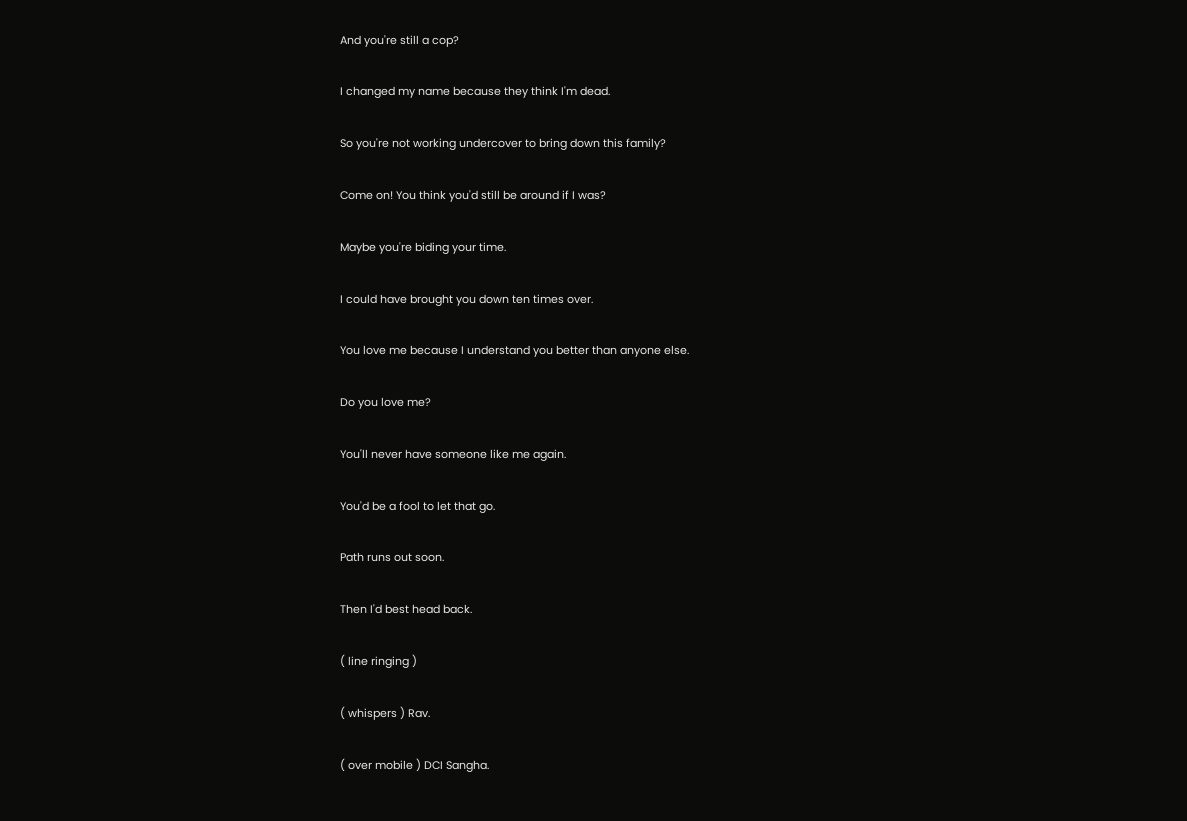And you're still a cop?

I changed my name because they think I'm dead.

So you're not working undercover to bring down this family?

Come on! You think you'd still be around if I was?

Maybe you're biding your time.

I could have brought you down ten times over.

You love me because I understand you better than anyone else.

Do you love me?

You'll never have someone like me again.

You'd be a fool to let that go.

Path runs out soon.

Then I'd best head back.

( line ringing )

( whispers ) Rav.

( over mobile ) DCI Sangha.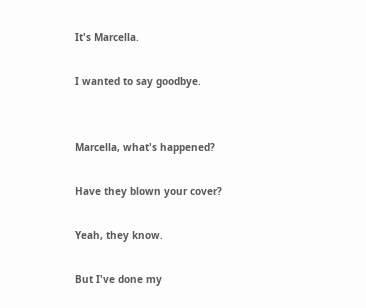It's Marcella.

I wanted to say goodbye.


Marcella, what's happened?

Have they blown your cover?

Yeah, they know.

But I've done my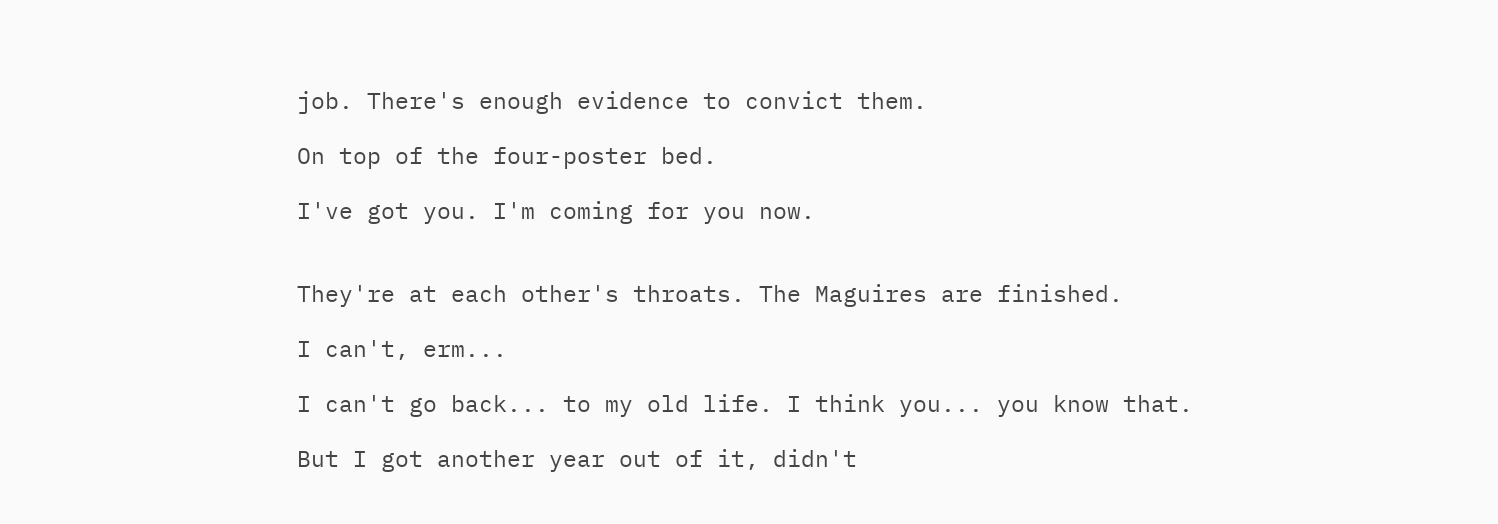job. There's enough evidence to convict them.

On top of the four-poster bed.

I've got you. I'm coming for you now.


They're at each other's throats. The Maguires are finished.

I can't, erm...

I can't go back... to my old life. I think you... you know that.

But I got another year out of it, didn't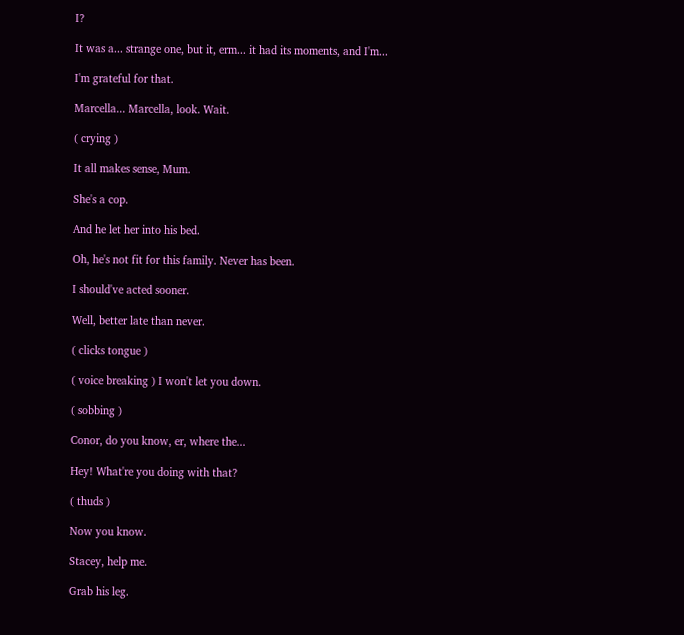I?

It was a... strange one, but it, erm... it had its moments, and I'm...

I'm grateful for that.

Marcella... Marcella, look. Wait.

( crying )

It all makes sense, Mum.

She's a cop.

And he let her into his bed.

Oh, he's not fit for this family. Never has been.

I should've acted sooner.

Well, better late than never.

( clicks tongue )

( voice breaking ) I won't let you down.

( sobbing )

Conor, do you know, er, where the...

Hey! What're you doing with that?

( thuds )

Now you know.

Stacey, help me.

Grab his leg.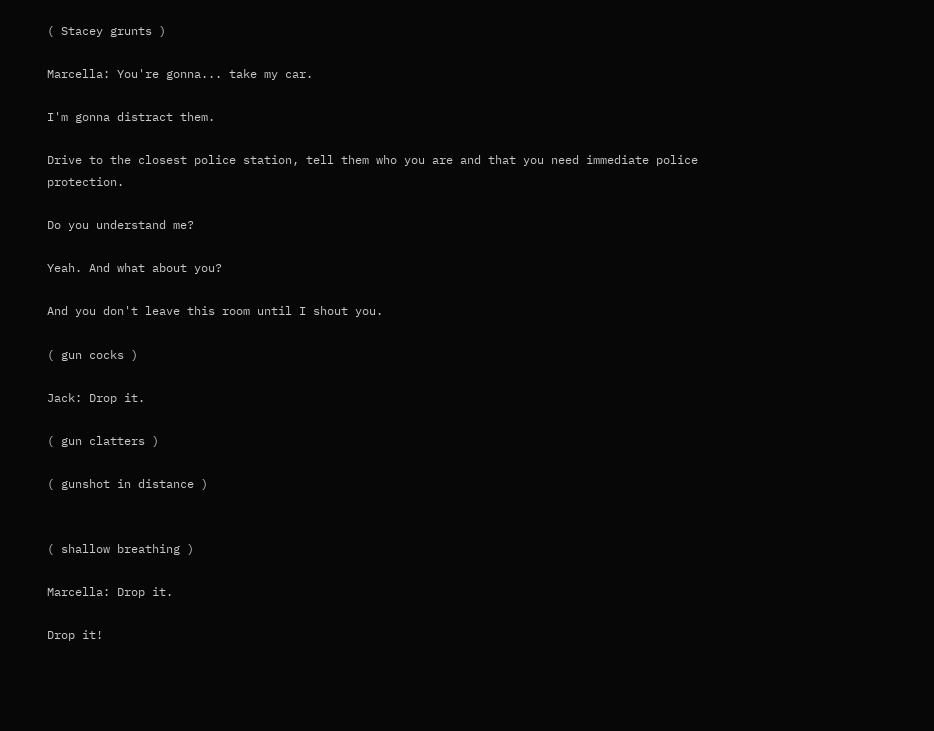( Stacey grunts )

Marcella: You're gonna... take my car.

I'm gonna distract them.

Drive to the closest police station, tell them who you are and that you need immediate police protection.

Do you understand me?

Yeah. And what about you?

And you don't leave this room until I shout you.

( gun cocks )

Jack: Drop it.

( gun clatters )

( gunshot in distance )


( shallow breathing )

Marcella: Drop it.

Drop it!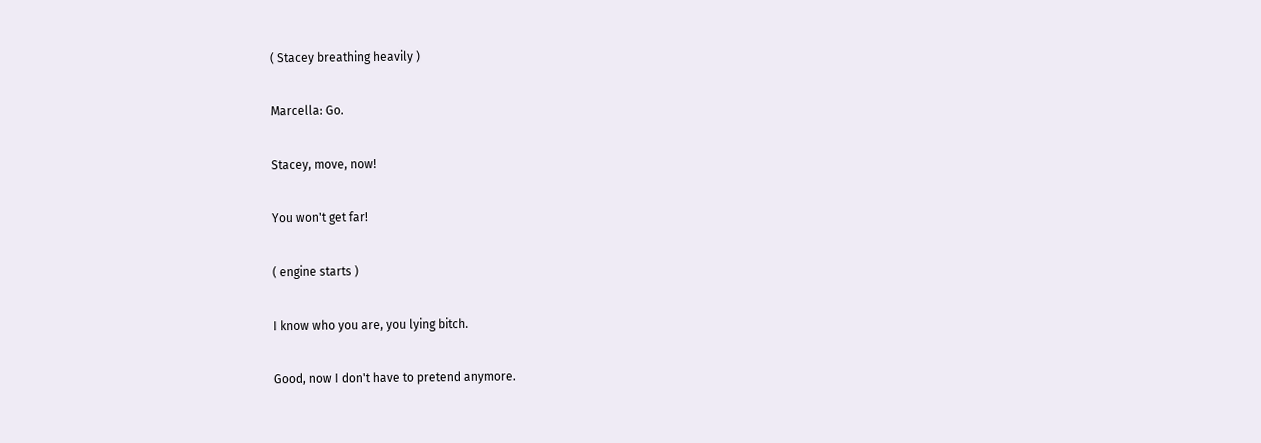( Stacey breathing heavily )

Marcella: Go.

Stacey, move, now!

You won't get far!

( engine starts )

I know who you are, you lying bitch.

Good, now I don't have to pretend anymore.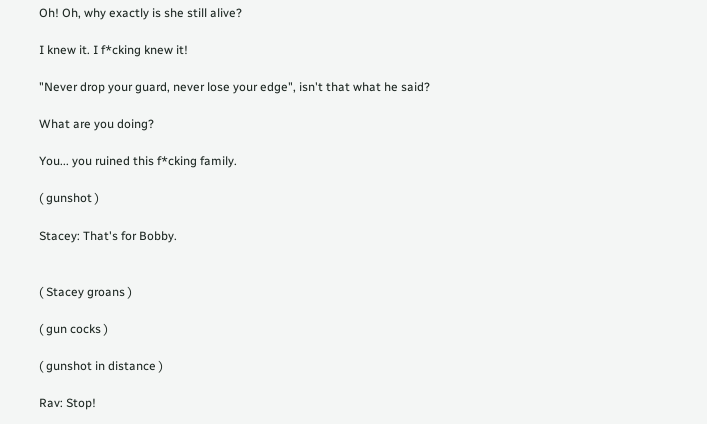Oh! Oh, why exactly is she still alive?

I knew it. I f*cking knew it!

"Never drop your guard, never lose your edge", isn't that what he said?

What are you doing?

You... you ruined this f*cking family.

( gunshot )

Stacey: That's for Bobby.


( Stacey groans )

( gun cocks )

( gunshot in distance )

Rav: Stop!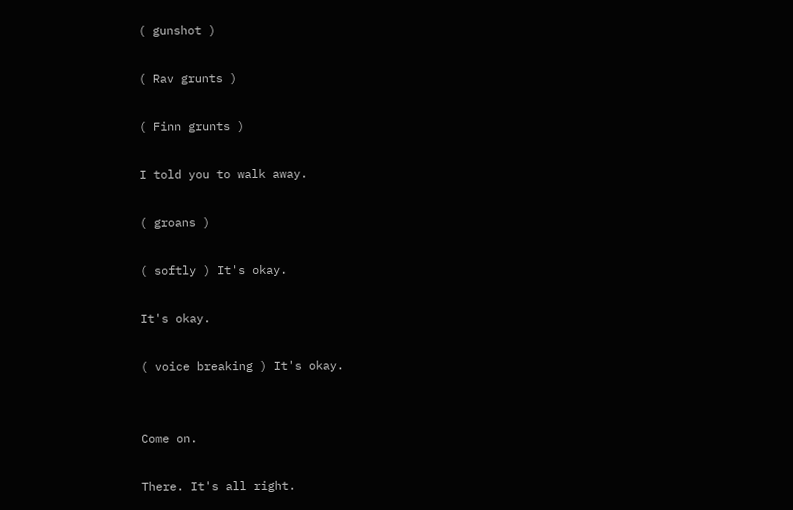( gunshot )

( Rav grunts )

( Finn grunts )

I told you to walk away.

( groans )

( softly ) It's okay.

It's okay.

( voice breaking ) It's okay.


Come on.

There. It's all right.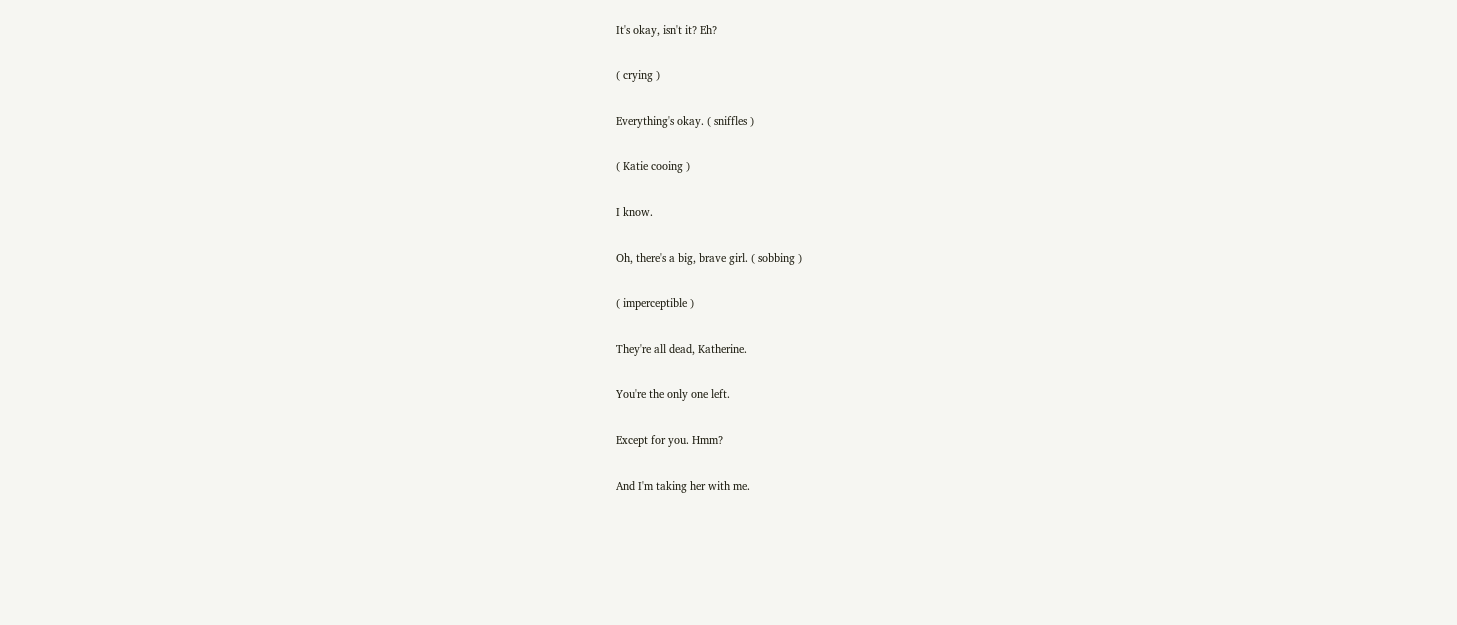It's okay, isn't it? Eh?

( crying )

Everything's okay. ( sniffles )

( Katie cooing )

I know.

Oh, there's a big, brave girl. ( sobbing )

( imperceptible )

They're all dead, Katherine.

You're the only one left.

Except for you. Hmm?

And I'm taking her with me.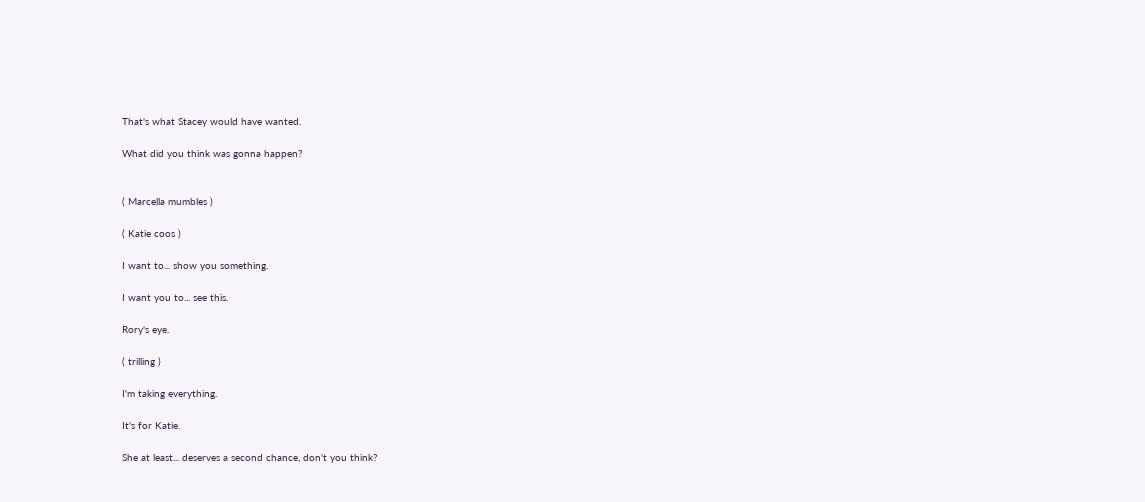That's what Stacey would have wanted.

What did you think was gonna happen?


( Marcella mumbles )

( Katie coos )

I want to... show you something.

I want you to... see this.

Rory's eye.

( trilling )

I'm taking everything.

It's for Katie.

She at least... deserves a second chance, don't you think?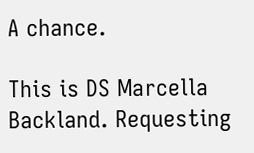A chance.

This is DS Marcella Backland. Requesting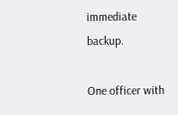immediate backup.

One officer with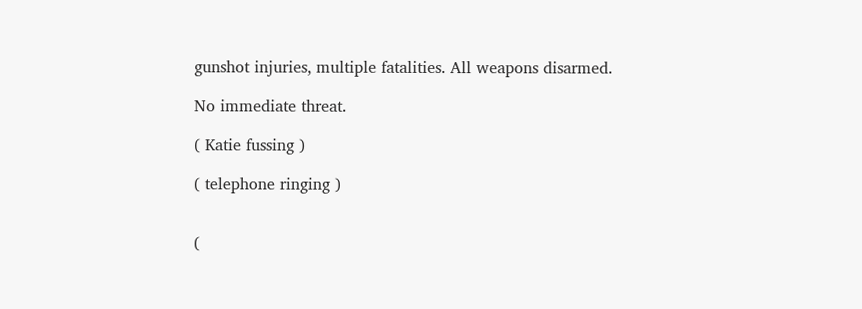gunshot injuries, multiple fatalities. All weapons disarmed.

No immediate threat.

( Katie fussing )

( telephone ringing )


(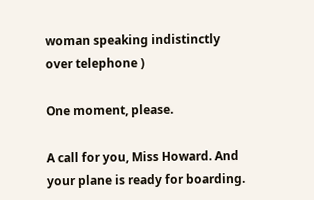woman speaking indistinctly over telephone )

One moment, please.

A call for you, Miss Howard. And your plane is ready for boarding.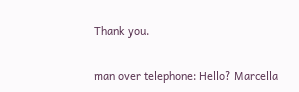Thank you.


man over telephone: Hello? Marcella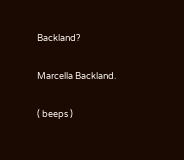Backland?

Marcella Backland.

( beeps )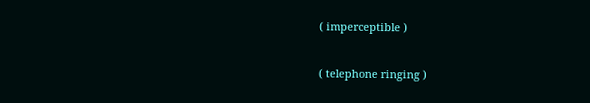( imperceptible )

( telephone ringing )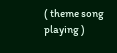( theme song playing )